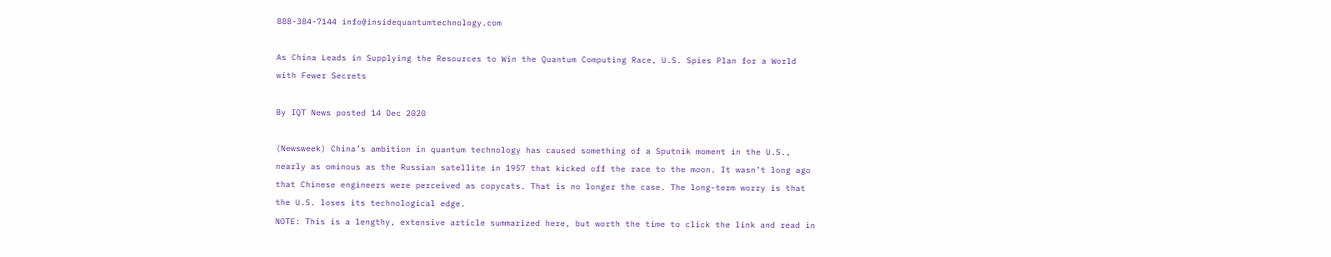888-384-7144 info@insidequantumtechnology.com

As China Leads in Supplying the Resources to Win the Quantum Computing Race, U.S. Spies Plan for a World with Fewer Secrets

By IQT News posted 14 Dec 2020

(Newsweek) China’s ambition in quantum technology has caused something of a Sputnik moment in the U.S., nearly as ominous as the Russian satellite in 1957 that kicked off the race to the moon. It wasn’t long ago that Chinese engineers were perceived as copycats. That is no longer the case. The long-term worry is that the U.S. loses its technological edge.
NOTE: This is a lengthy, extensive article summarized here, but worth the time to click the link and read in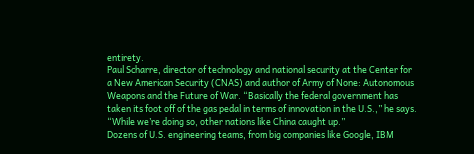entirety.
Paul Scharre, director of technology and national security at the Center for a New American Security (CNAS) and author of Army of None: Autonomous Weapons and the Future of War. “Basically the federal government has taken its foot off of the gas pedal in terms of innovation in the U.S.,” he says. “While we’re doing so, other nations like China caught up.”
Dozens of U.S. engineering teams, from big companies like Google, IBM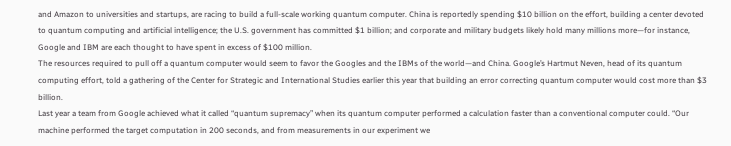and Amazon to universities and startups, are racing to build a full-scale working quantum computer. China is reportedly spending $10 billion on the effort, building a center devoted to quantum computing and artificial intelligence; the U.S. government has committed $1 billion; and corporate and military budgets likely hold many millions more—for instance, Google and IBM are each thought to have spent in excess of $100 million.
The resources required to pull off a quantum computer would seem to favor the Googles and the IBMs of the world—and China. Google’s Hartmut Neven, head of its quantum computing effort, told a gathering of the Center for Strategic and International Studies earlier this year that building an error correcting quantum computer would cost more than $3 billion.
Last year a team from Google achieved what it called “quantum supremacy” when its quantum computer performed a calculation faster than a conventional computer could. “Our machine performed the target computation in 200 seconds, and from measurements in our experiment we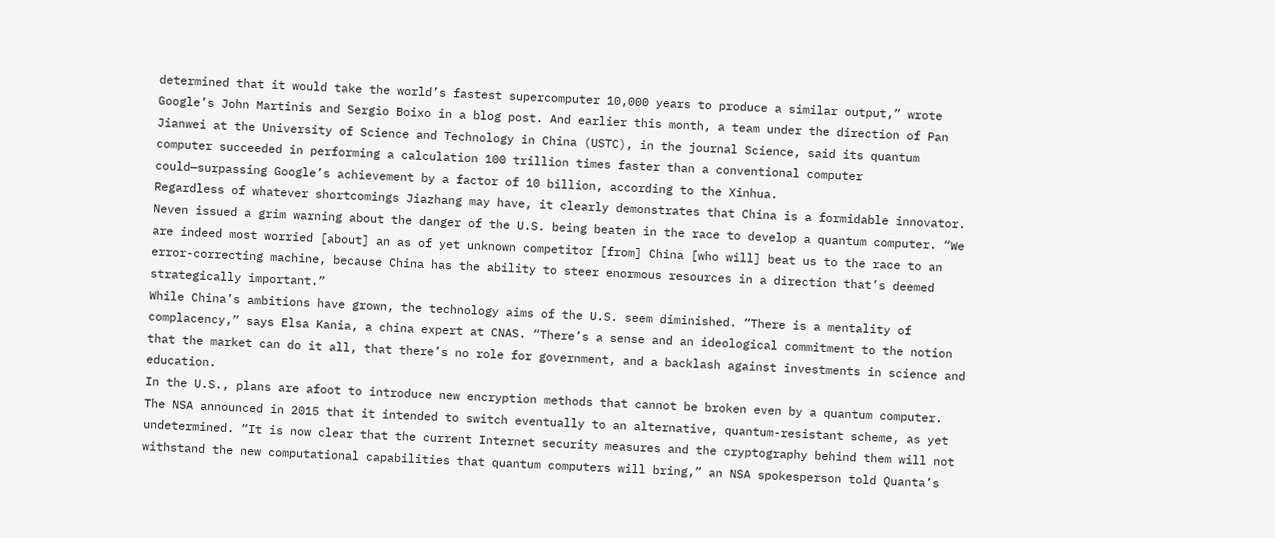determined that it would take the world’s fastest supercomputer 10,000 years to produce a similar output,” wrote Google’s John Martinis and Sergio Boixo in a blog post. And earlier this month, a team under the direction of Pan Jianwei at the University of Science and Technology in China (USTC), in the journal Science, said its quantum computer succeeded in performing a calculation 100 trillion times faster than a conventional computer could—surpassing Google’s achievement by a factor of 10 billion, according to the Xinhua.
Regardless of whatever shortcomings Jiazhang may have, it clearly demonstrates that China is a formidable innovator. Neven issued a grim warning about the danger of the U.S. being beaten in the race to develop a quantum computer. “We are indeed most worried [about] an as of yet unknown competitor [from] China [who will] beat us to the race to an error-correcting machine, because China has the ability to steer enormous resources in a direction that’s deemed strategically important.”
While China’s ambitions have grown, the technology aims of the U.S. seem diminished. “There is a mentality of complacency,” says Elsa Kania, a china expert at CNAS. “There’s a sense and an ideological commitment to the notion that the market can do it all, that there’s no role for government, and a backlash against investments in science and education.
In the U.S., plans are afoot to introduce new encryption methods that cannot be broken even by a quantum computer. The NSA announced in 2015 that it intended to switch eventually to an alternative, quantum-resistant scheme, as yet undetermined. “It is now clear that the current Internet security measures and the cryptography behind them will not withstand the new computational capabilities that quantum computers will bring,” an NSA spokesperson told Quanta’s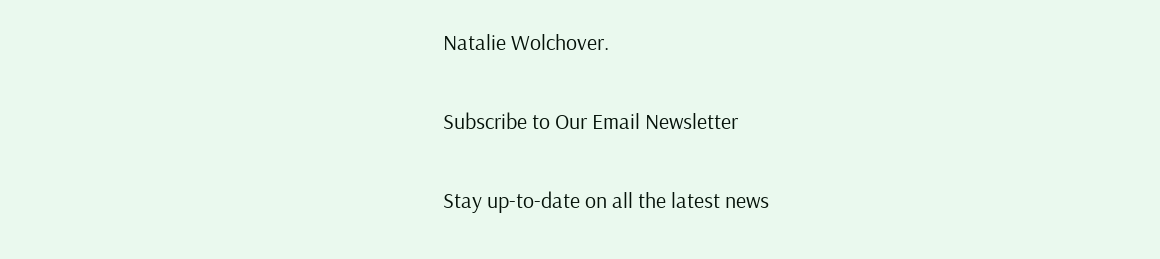Natalie Wolchover.

Subscribe to Our Email Newsletter

Stay up-to-date on all the latest news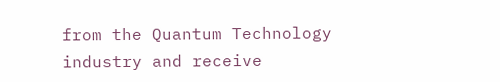from the Quantum Technology industry and receive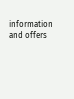information and offers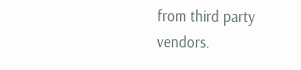from third party vendors.